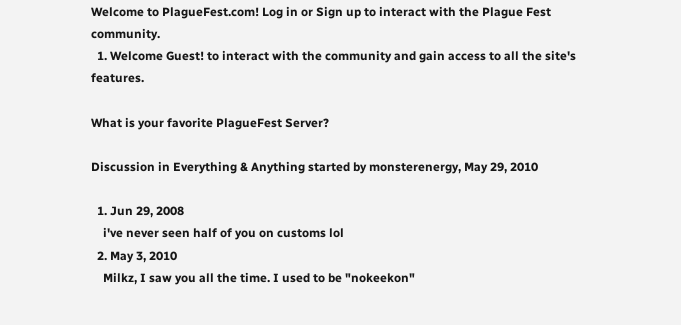Welcome to PlagueFest.com! Log in or Sign up to interact with the Plague Fest community.
  1. Welcome Guest! to interact with the community and gain access to all the site's features.

What is your favorite PlagueFest Server?

Discussion in Everything & Anything started by monsterenergy, May 29, 2010

  1. Jun 29, 2008
    i've never seen half of you on customs lol
  2. May 3, 2010
    Milkz, I saw you all the time. I used to be "nokeekon"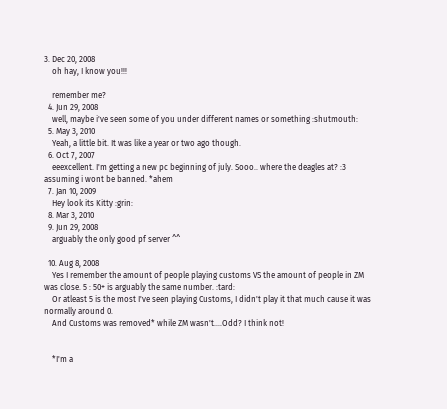3. Dec 20, 2008
    oh hay, I know you!!!

    remember me?
  4. Jun 29, 2008
    well, maybe i've seen some of you under different names or something :shutmouth:
  5. May 3, 2010
    Yeah, a little bit. It was like a year or two ago though.
  6. Oct 7, 2007
    eeexcellent. I'm getting a new pc beginning of july. Sooo.. where the deagles at? :3 assuming i wont be banned. *ahem
  7. Jan 10, 2009
    Hey look its Kitty :grin:
  8. Mar 3, 2010
  9. Jun 29, 2008
    arguably the only good pf server ^^

  10. Aug 8, 2008
    Yes I remember the amount of people playing customs VS the amount of people in ZM was close. 5 : 50+ is arguably the same number. :tard:
    Or atleast 5 is the most I've seen playing Customs, I didn't play it that much cause it was normally around 0.
    And Customs was removed* while ZM wasn't....Odd? I think not!


    *I'm a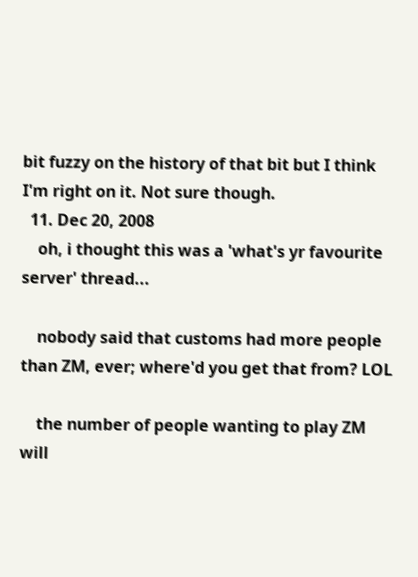bit fuzzy on the history of that bit but I think I'm right on it. Not sure though.
  11. Dec 20, 2008
    oh, i thought this was a 'what's yr favourite server' thread...

    nobody said that customs had more people than ZM, ever; where'd you get that from? LOL

    the number of people wanting to play ZM will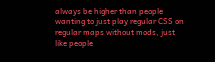always be higher than people wanting to just play regular CSS on regular maps without mods, just like people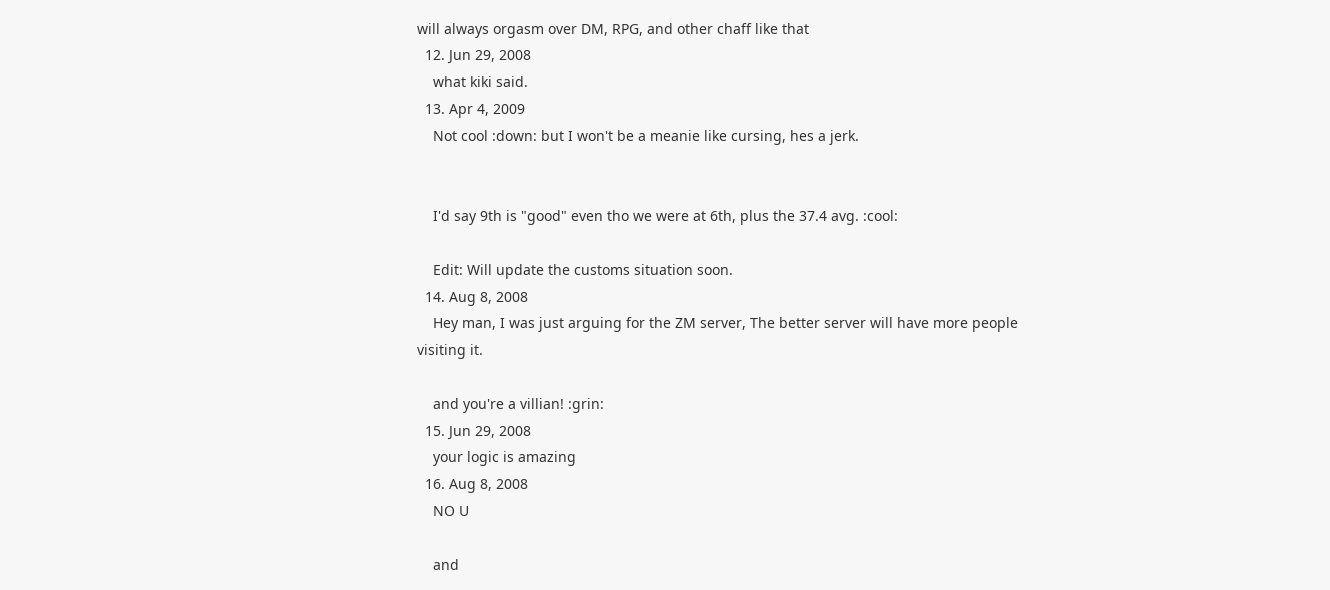will always orgasm over DM, RPG, and other chaff like that
  12. Jun 29, 2008
    what kiki said.
  13. Apr 4, 2009
    Not cool :down: but I won't be a meanie like cursing, hes a jerk.


    I'd say 9th is "good" even tho we were at 6th, plus the 37.4 avg. :cool:

    Edit: Will update the customs situation soon.
  14. Aug 8, 2008
    Hey man, I was just arguing for the ZM server, The better server will have more people visiting it.

    and you're a villian! :grin:
  15. Jun 29, 2008
    your logic is amazing
  16. Aug 8, 2008
    NO U

    and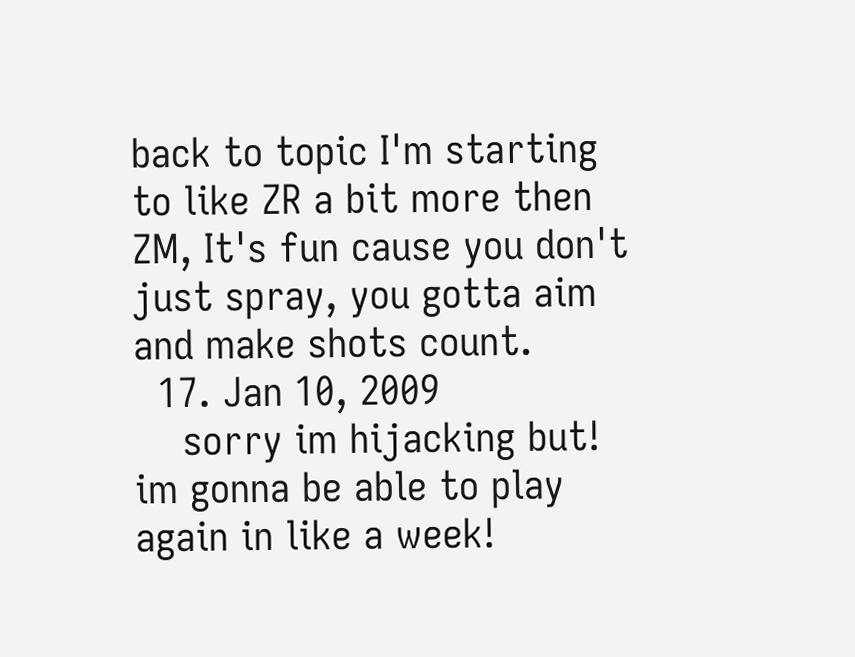back to topic I'm starting to like ZR a bit more then ZM, It's fun cause you don't just spray, you gotta aim and make shots count.
  17. Jan 10, 2009
    sorry im hijacking but! im gonna be able to play again in like a week!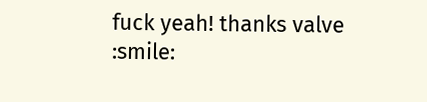fuck yeah! thanks valve :smile: